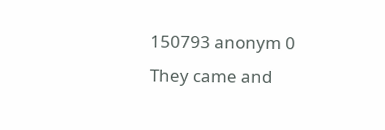150793 anonym 0
They came and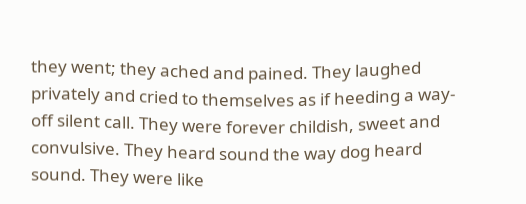they went; they ached and pained. They laughed privately and cried to themselves as if heeding a way- off silent call. They were forever childish, sweet and convulsive. They heard sound the way dog heard sound. They were like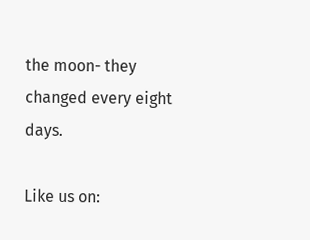the moon- they changed every eight days.

Like us on: